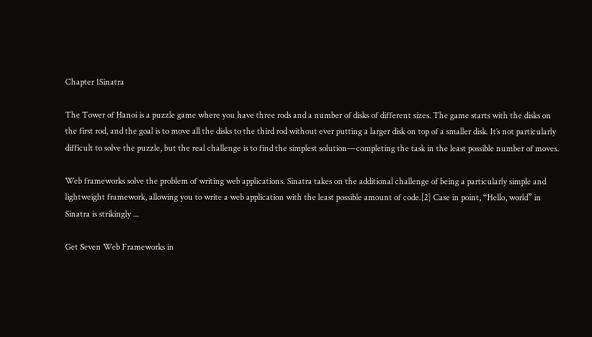Chapter 1Sinatra

The Tower of Hanoi is a puzzle game where you have three rods and a number of disks of different sizes. The game starts with the disks on the first rod, and the goal is to move all the disks to the third rod without ever putting a larger disk on top of a smaller disk. It’s not particularly difficult to solve the puzzle, but the real challenge is to find the simplest solution—completing the task in the least possible number of moves.

Web frameworks solve the problem of writing web applications. Sinatra takes on the additional challenge of being a particularly simple and lightweight framework, allowing you to write a web application with the least possible amount of code.[2] Case in point, “Hello, world” in Sinatra is strikingly ...

Get Seven Web Frameworks in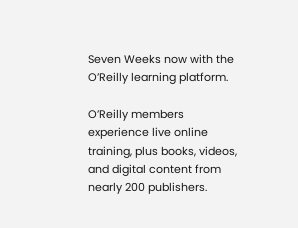Seven Weeks now with the O’Reilly learning platform.

O’Reilly members experience live online training, plus books, videos, and digital content from nearly 200 publishers.